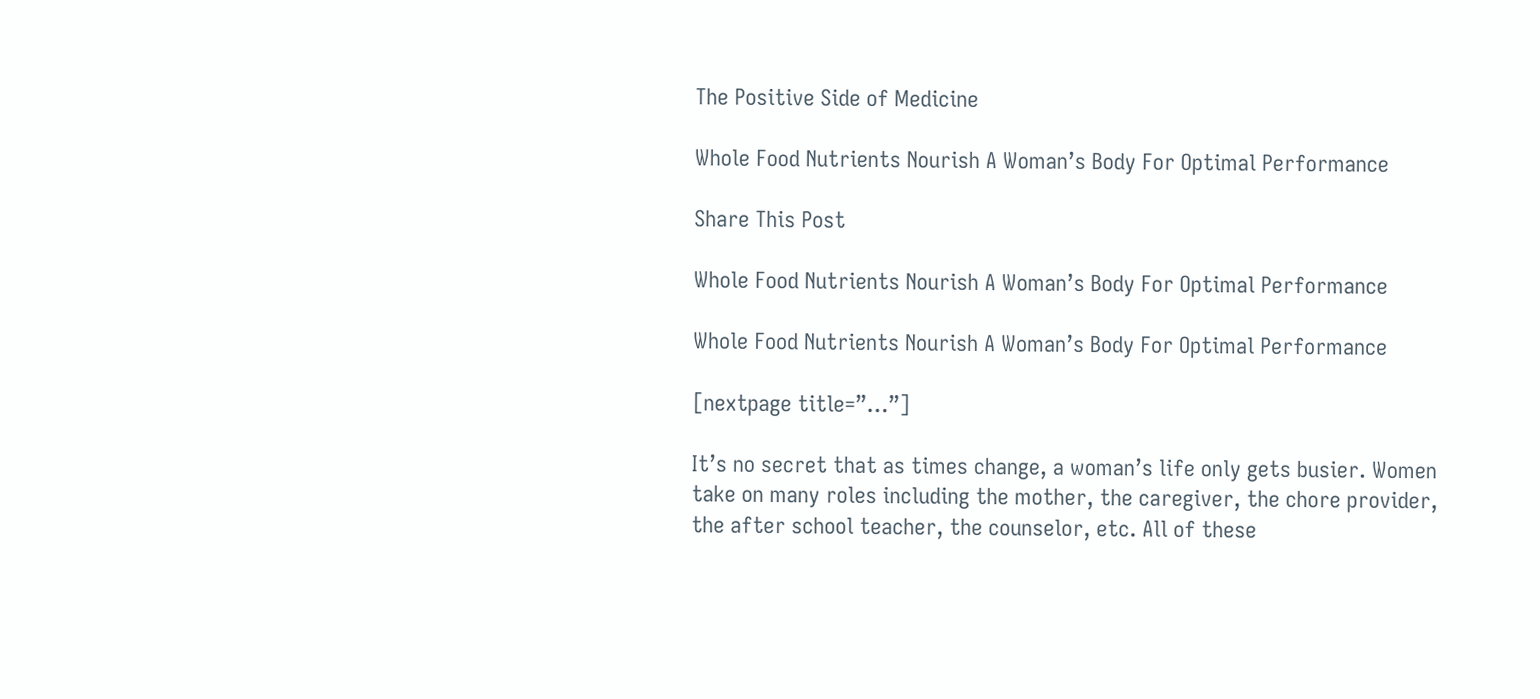The Positive Side of Medicine

Whole Food Nutrients Nourish A Woman’s Body For Optimal Performance

Share This Post

Whole Food Nutrients Nourish A Woman’s Body For Optimal Performance

Whole Food Nutrients Nourish A Woman’s Body For Optimal Performance

[nextpage title=”…”]

It’s no secret that as times change, a woman’s life only gets busier. Women take on many roles including the mother, the caregiver, the chore provider, the after school teacher, the counselor, etc. All of these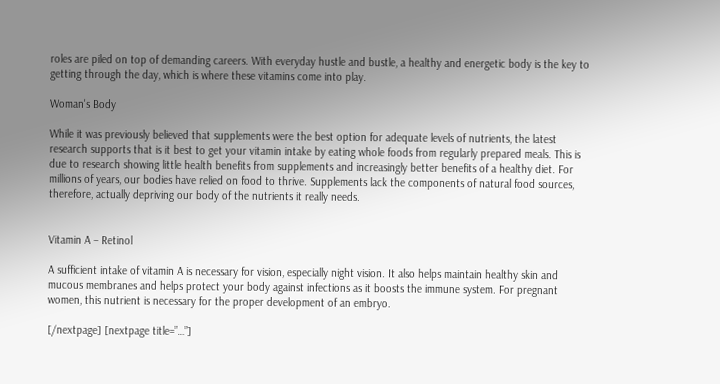roles are piled on top of demanding careers. With everyday hustle and bustle, a healthy and energetic body is the key to getting through the day, which is where these vitamins come into play.

Woman's Body

While it was previously believed that supplements were the best option for adequate levels of nutrients, the latest research supports that is it best to get your vitamin intake by eating whole foods from regularly prepared meals. This is due to research showing little health benefits from supplements and increasingly better benefits of a healthy diet. For millions of years, our bodies have relied on food to thrive. Supplements lack the components of natural food sources, therefore, actually depriving our body of the nutrients it really needs.


Vitamin A – Retinol

A sufficient intake of vitamin A is necessary for vision, especially night vision. It also helps maintain healthy skin and mucous membranes and helps protect your body against infections as it boosts the immune system. For pregnant women, this nutrient is necessary for the proper development of an embryo.

[/nextpage] [nextpage title=”…”]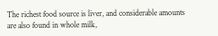The richest food source is liver, and considerable amounts are also found in whole milk,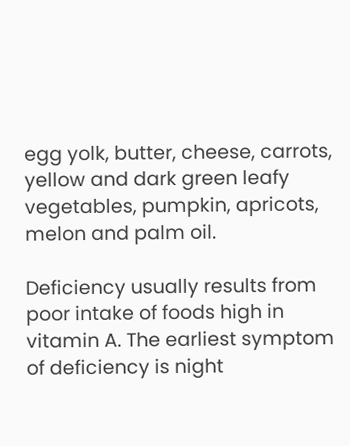egg yolk, butter, cheese, carrots, yellow and dark green leafy vegetables, pumpkin, apricots, melon and palm oil.

Deficiency usually results from poor intake of foods high in vitamin A. The earliest symptom of deficiency is night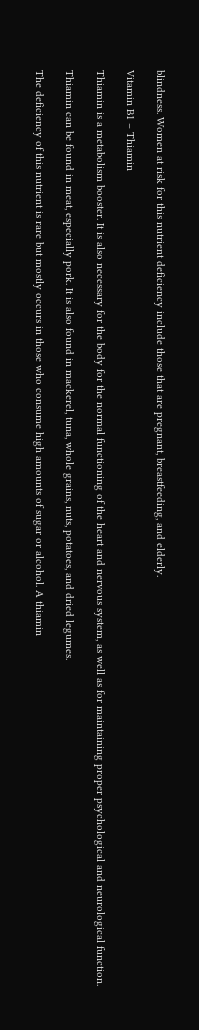blindness. Women at risk for this nutrient deficiency include those that are pregnant, breastfeeding, and elderly.

Vitamin B1 – Thiamin

Thiamin is a metabolism booster. It is also necessary for the body for the normal functioning of the heart and nervous system, as well as for maintaining proper psychological and neurological function.

Thiamin can be found in meat, especially pork. It is also found in mackerel, tuna, whole grains, nuts, potatoes, and dried legumes.

The deficiency of this nutrient is rare but mostly occurs in those who consume high amounts of sugar or alcohol. A thiamin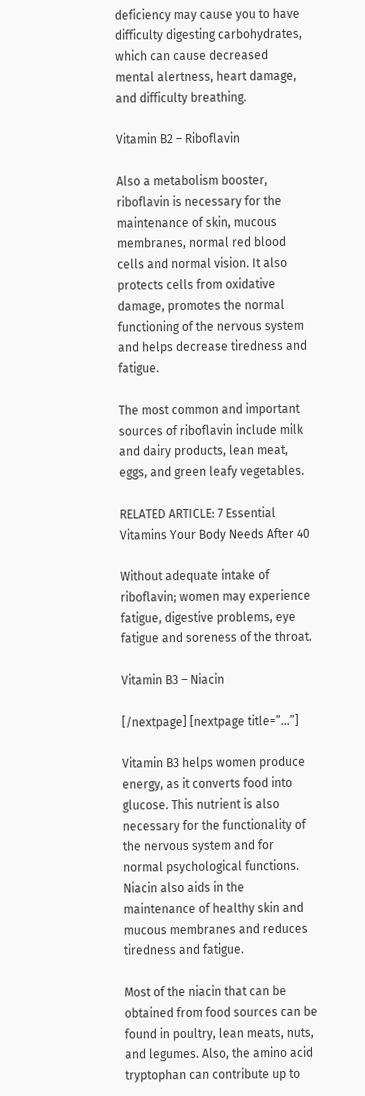deficiency may cause you to have difficulty digesting carbohydrates, which can cause decreased mental alertness, heart damage, and difficulty breathing.

Vitamin B2 – Riboflavin

Also a metabolism booster, riboflavin is necessary for the maintenance of skin, mucous membranes, normal red blood cells and normal vision. It also protects cells from oxidative damage, promotes the normal functioning of the nervous system and helps decrease tiredness and fatigue.

The most common and important sources of riboflavin include milk and dairy products, lean meat, eggs, and green leafy vegetables.

RELATED ARTICLE: 7 Essential Vitamins Your Body Needs After 40

Without adequate intake of riboflavin; women may experience fatigue, digestive problems, eye fatigue and soreness of the throat.

Vitamin B3 – Niacin

[/nextpage] [nextpage title=”…”]

Vitamin B3 helps women produce energy, as it converts food into glucose. This nutrient is also necessary for the functionality of the nervous system and for normal psychological functions. Niacin also aids in the maintenance of healthy skin and mucous membranes and reduces tiredness and fatigue.

Most of the niacin that can be obtained from food sources can be found in poultry, lean meats, nuts, and legumes. Also, the amino acid tryptophan can contribute up to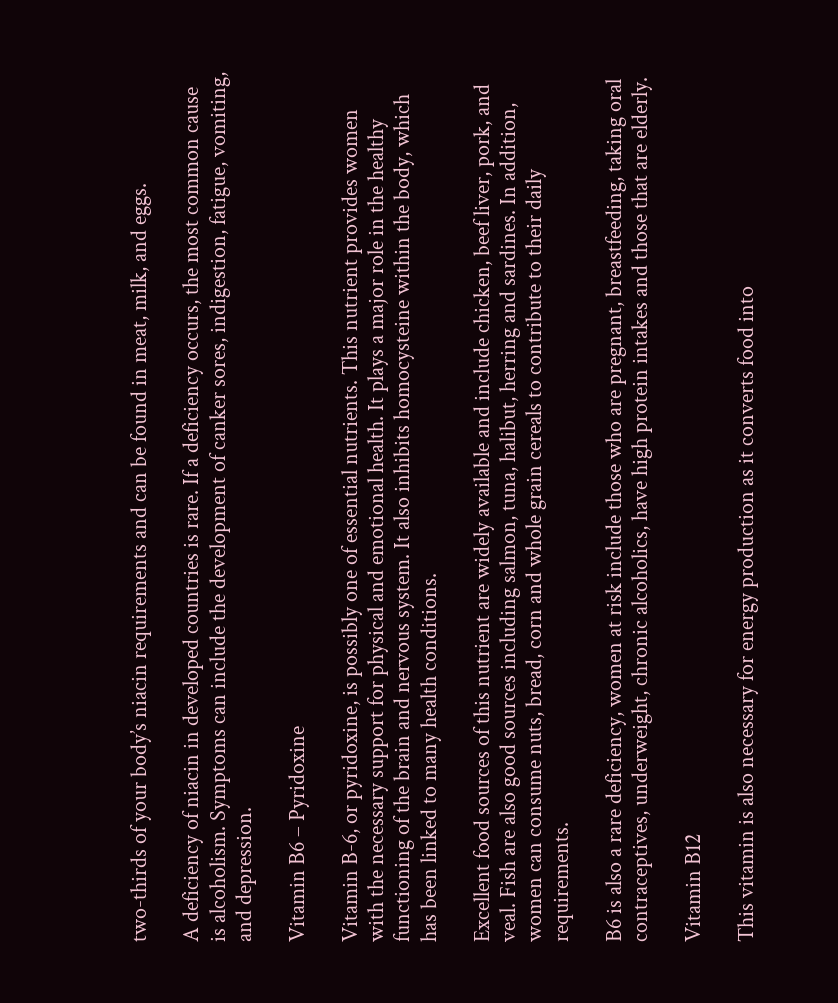two-thirds of your body’s niacin requirements and can be found in meat, milk, and eggs.

A deficiency of niacin in developed countries is rare. If a deficiency occurs, the most common cause is alcoholism. Symptoms can include the development of canker sores, indigestion, fatigue, vomiting, and depression.

Vitamin B6 – Pyridoxine

Vitamin B-6, or pyridoxine, is possibly one of essential nutrients. This nutrient provides women with the necessary support for physical and emotional health. It plays a major role in the healthy functioning of the brain and nervous system. It also inhibits homocysteine within the body, which has been linked to many health conditions.

Excellent food sources of this nutrient are widely available and include chicken, beef liver, pork, and veal. Fish are also good sources including salmon, tuna, halibut, herring and sardines. In addition, women can consume nuts, bread, corn and whole grain cereals to contribute to their daily requirements.

B6 is also a rare deficiency, women at risk include those who are pregnant, breastfeeding, taking oral contraceptives, underweight, chronic alcoholics, have high protein intakes and those that are elderly.

Vitamin B12

This vitamin is also necessary for energy production as it converts food into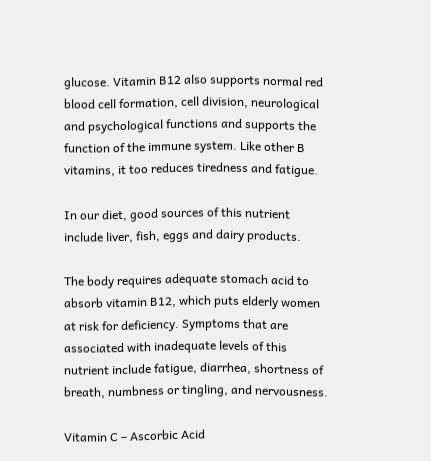glucose. Vitamin B12 also supports normal red blood cell formation, cell division, neurological and psychological functions and supports the function of the immune system. Like other B vitamins, it too reduces tiredness and fatigue.

In our diet, good sources of this nutrient include liver, fish, eggs and dairy products.

The body requires adequate stomach acid to absorb vitamin B12, which puts elderly women at risk for deficiency. Symptoms that are associated with inadequate levels of this nutrient include fatigue, diarrhea, shortness of breath, numbness or tingling, and nervousness.

Vitamin C – Ascorbic Acid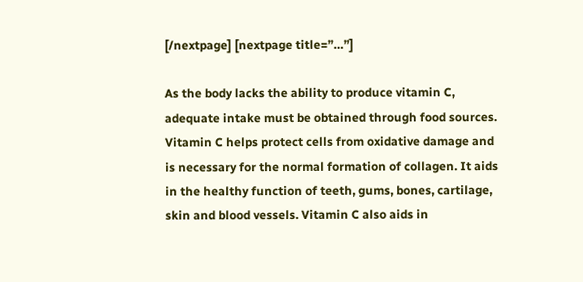[/nextpage] [nextpage title=”…”]

As the body lacks the ability to produce vitamin C, adequate intake must be obtained through food sources. Vitamin C helps protect cells from oxidative damage and is necessary for the normal formation of collagen. It aids in the healthy function of teeth, gums, bones, cartilage, skin and blood vessels. Vitamin C also aids in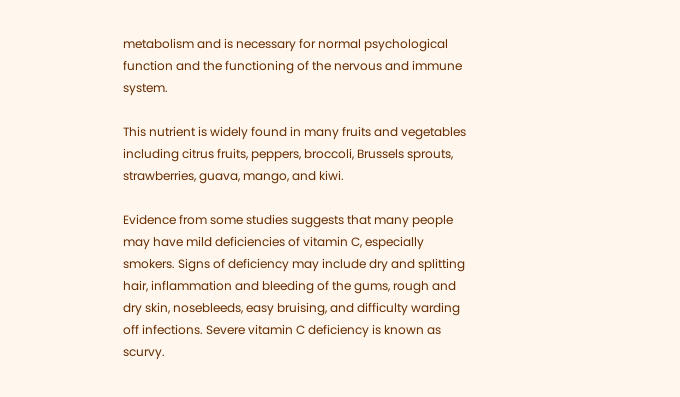metabolism and is necessary for normal psychological function and the functioning of the nervous and immune system.

This nutrient is widely found in many fruits and vegetables including citrus fruits, peppers, broccoli, Brussels sprouts, strawberries, guava, mango, and kiwi.

Evidence from some studies suggests that many people may have mild deficiencies of vitamin C, especially smokers. Signs of deficiency may include dry and splitting hair, inflammation and bleeding of the gums, rough and dry skin, nosebleeds, easy bruising, and difficulty warding off infections. Severe vitamin C deficiency is known as scurvy.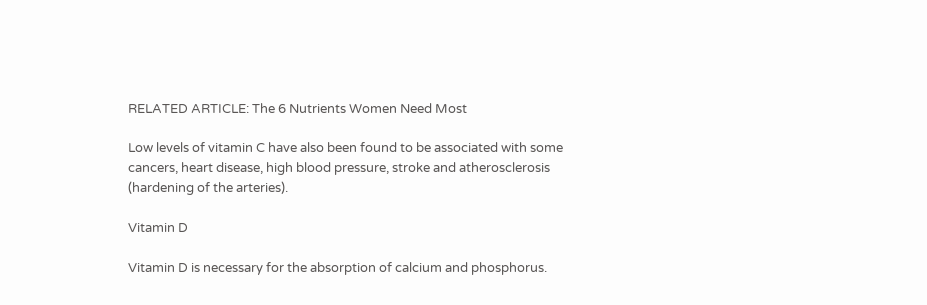RELATED ARTICLE: The 6 Nutrients Women Need Most

Low levels of vitamin C have also been found to be associated with some cancers, heart disease, high blood pressure, stroke and atherosclerosis (hardening of the arteries).

Vitamin D

Vitamin D is necessary for the absorption of calcium and phosphorus.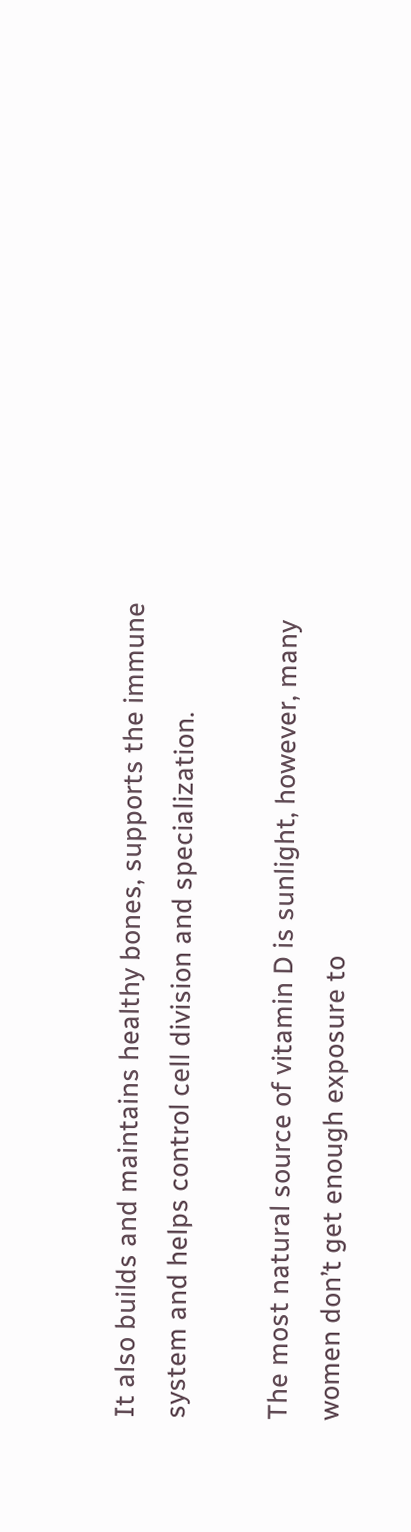It also builds and maintains healthy bones, supports the immune system and helps control cell division and specialization.

The most natural source of vitamin D is sunlight, however, many women don’t get enough exposure to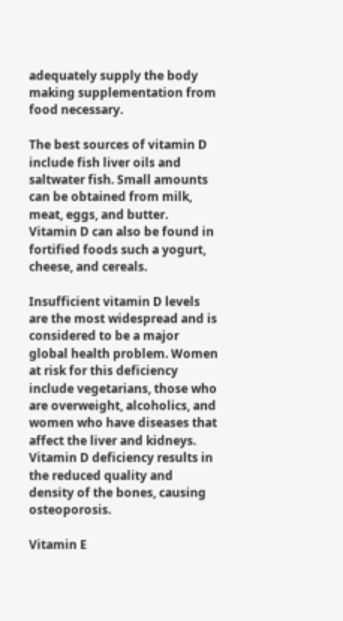adequately supply the body making supplementation from food necessary.

The best sources of vitamin D include fish liver oils and saltwater fish. Small amounts can be obtained from milk, meat, eggs, and butter. Vitamin D can also be found in fortified foods such a yogurt, cheese, and cereals.

Insufficient vitamin D levels are the most widespread and is considered to be a major global health problem. Women at risk for this deficiency include vegetarians, those who are overweight, alcoholics, and women who have diseases that affect the liver and kidneys. Vitamin D deficiency results in the reduced quality and density of the bones, causing osteoporosis.

Vitamin E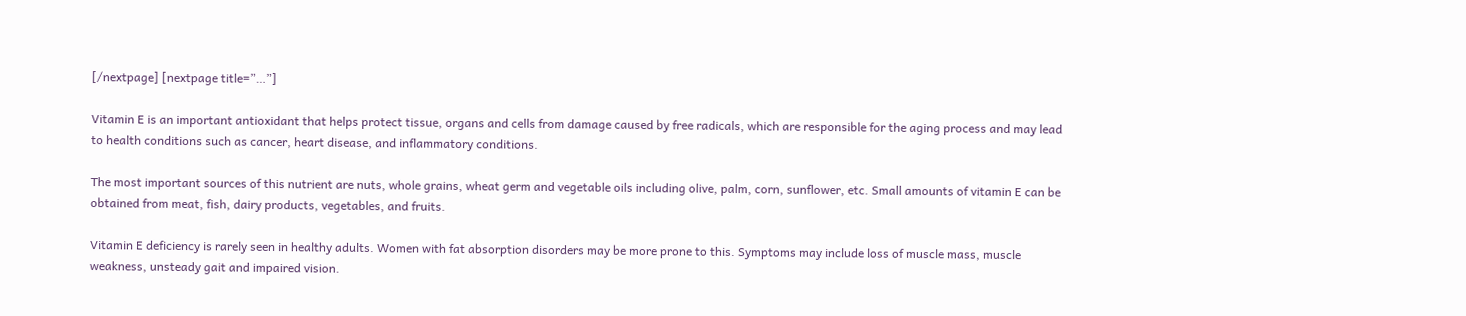[/nextpage] [nextpage title=”…”]

Vitamin E is an important antioxidant that helps protect tissue, organs and cells from damage caused by free radicals, which are responsible for the aging process and may lead to health conditions such as cancer, heart disease, and inflammatory conditions.

The most important sources of this nutrient are nuts, whole grains, wheat germ and vegetable oils including olive, palm, corn, sunflower, etc. Small amounts of vitamin E can be obtained from meat, fish, dairy products, vegetables, and fruits.

Vitamin E deficiency is rarely seen in healthy adults. Women with fat absorption disorders may be more prone to this. Symptoms may include loss of muscle mass, muscle weakness, unsteady gait and impaired vision.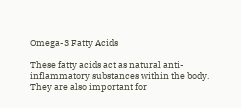Omega-3 Fatty Acids

These fatty acids act as natural anti-inflammatory substances within the body. They are also important for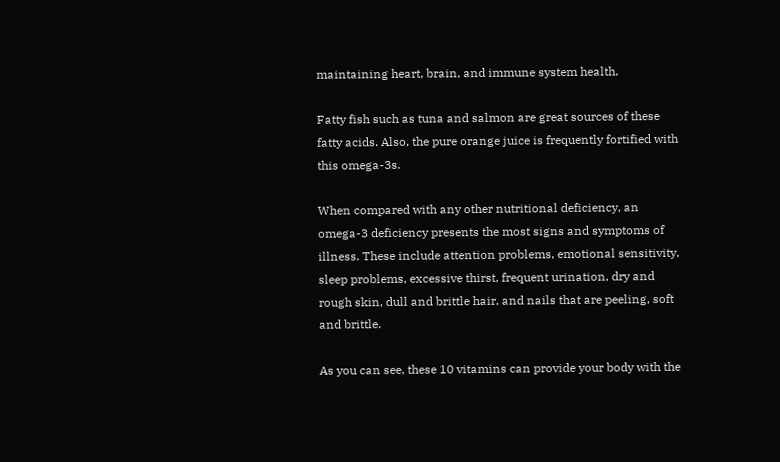maintaining heart, brain, and immune system health.

Fatty fish such as tuna and salmon are great sources of these fatty acids. Also, the pure orange juice is frequently fortified with this omega-3s.

When compared with any other nutritional deficiency, an omega-3 deficiency presents the most signs and symptoms of illness. These include attention problems, emotional sensitivity, sleep problems, excessive thirst, frequent urination, dry and rough skin, dull and brittle hair, and nails that are peeling, soft and brittle.

As you can see, these 10 vitamins can provide your body with the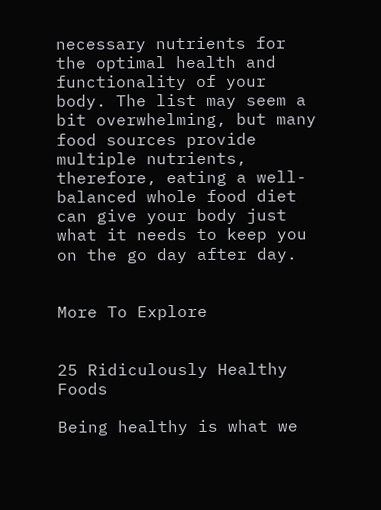necessary nutrients for the optimal health and functionality of your body. The list may seem a bit overwhelming, but many food sources provide multiple nutrients, therefore, eating a well-balanced whole food diet can give your body just what it needs to keep you on the go day after day.


More To Explore


25 Ridiculously Healthy Foods

Being healthy is what we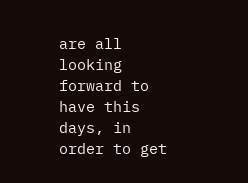are all looking forward to have this days, in order to get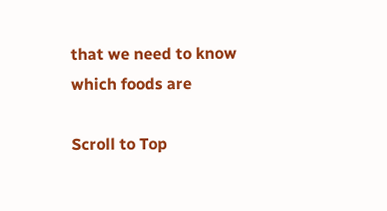that we need to know which foods are

Scroll to Top